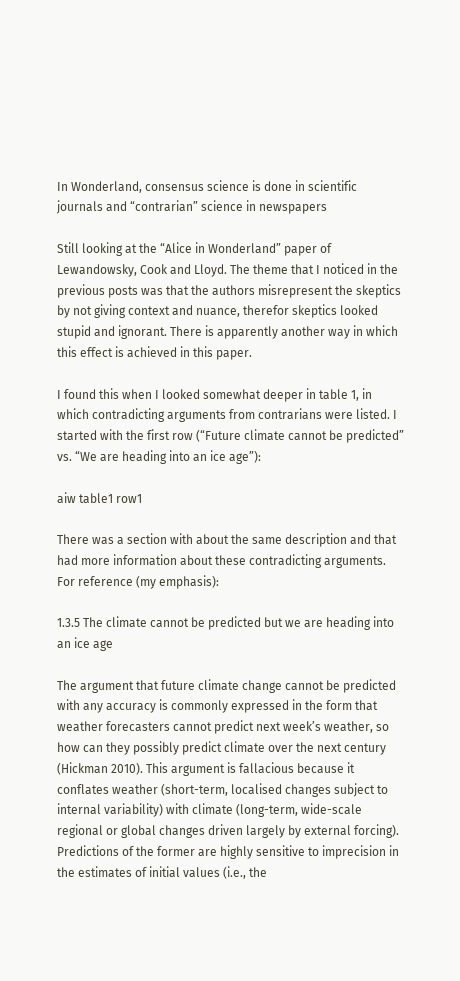In Wonderland, consensus science is done in scientific journals and “contrarian” science in newspapers

Still looking at the “Alice in Wonderland” paper of Lewandowsky, Cook and Lloyd. The theme that I noticed in the previous posts was that the authors misrepresent the skeptics by not giving context and nuance, therefor skeptics looked stupid and ignorant. There is apparently another way in which this effect is achieved in this paper.

I found this when I looked somewhat deeper in table 1, in which contradicting arguments from contrarians were listed. I started with the first row (“Future climate cannot be predicted” vs. “We are heading into an ice age”):

aiw table1 row1

There was a section with about the same description and that had more information about these contradicting arguments. For reference (my emphasis):

1.3.5 The climate cannot be predicted but we are heading into an ice age

The argument that future climate change cannot be predicted with any accuracy is commonly expressed in the form that weather forecasters cannot predict next week’s weather, so how can they possibly predict climate over the next century (Hickman 2010). This argument is fallacious because it conflates weather (short-term, localised changes subject to internal variability) with climate (long-term, wide-scale regional or global changes driven largely by external forcing). Predictions of the former are highly sensitive to imprecision in the estimates of initial values (i.e., the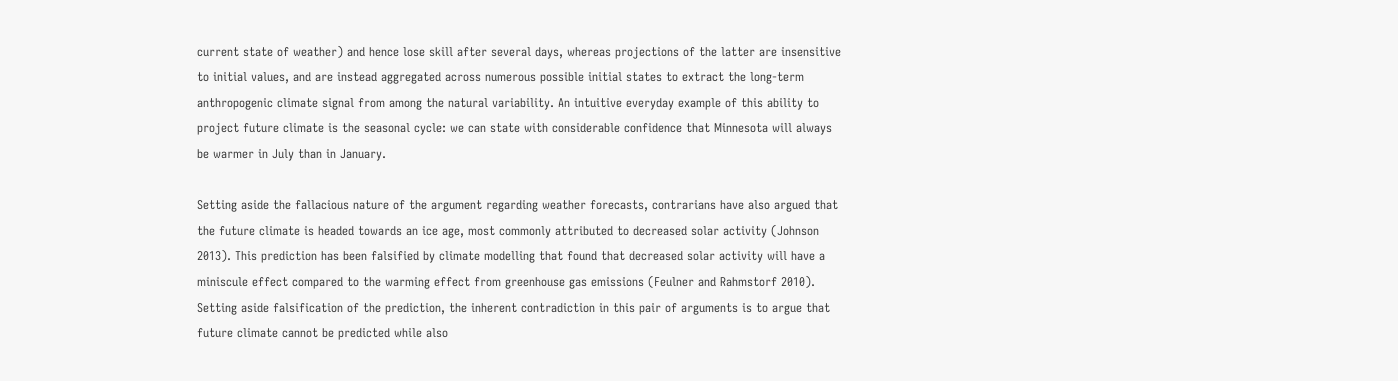current state of weather) and hence lose skill after several days, whereas projections of the latter are insensitive to initial values, and are instead aggregated across numerous possible initial states to extract the long-term anthropogenic climate signal from among the natural variability. An intuitive everyday example of this ability to project future climate is the seasonal cycle: we can state with considerable confidence that Minnesota will always be warmer in July than in January.

Setting aside the fallacious nature of the argument regarding weather forecasts, contrarians have also argued that the future climate is headed towards an ice age, most commonly attributed to decreased solar activity (Johnson 2013). This prediction has been falsified by climate modelling that found that decreased solar activity will have a miniscule effect compared to the warming effect from greenhouse gas emissions (Feulner and Rahmstorf 2010). Setting aside falsification of the prediction, the inherent contradiction in this pair of arguments is to argue that future climate cannot be predicted while also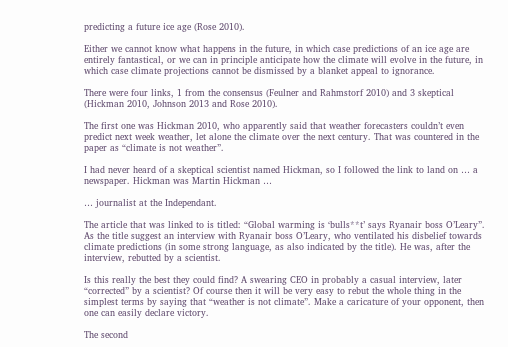predicting a future ice age (Rose 2010).

Either we cannot know what happens in the future, in which case predictions of an ice age are entirely fantastical, or we can in principle anticipate how the climate will evolve in the future, in which case climate projections cannot be dismissed by a blanket appeal to ignorance.

There were four links, 1 from the consensus (Feulner and Rahmstorf 2010) and 3 skeptical (Hickman 2010, Johnson 2013 and Rose 2010).

The first one was Hickman 2010, who apparently said that weather forecasters couldn’t even predict next week weather, let alone the climate over the next century. That was countered in the paper as “climate is not weather”.

I had never heard of a skeptical scientist named Hickman, so I followed the link to land on … a newspaper. Hickman was Martin Hickman …

… journalist at the Independant.

The article that was linked to is titled: “Global warming is ‘bulls**t’ says Ryanair boss O’Leary”. As the title suggest an interview with Ryanair boss O’Leary, who ventilated his disbelief towards climate predictions (in some strong language, as also indicated by the title). He was, after the interview, rebutted by a scientist.

Is this really the best they could find? A swearing CEO in probably a casual interview, later “corrected” by a scientist? Of course then it will be very easy to rebut the whole thing in the simplest terms by saying that “weather is not climate”. Make a caricature of your opponent, then one can easily declare victory.

The second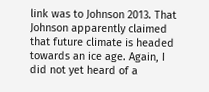link was to Johnson 2013. That Johnson apparently claimed that future climate is headed towards an ice age. Again, I did not yet heard of a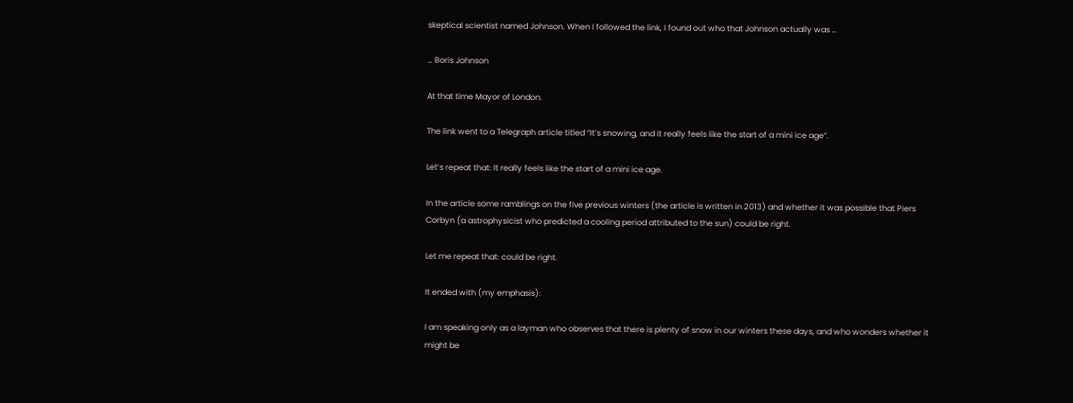skeptical scientist named Johnson. When I followed the link, I found out who that Johnson actually was …

… Boris Johnson

At that time Mayor of London.

The link went to a Telegraph article titled “It’s snowing, and it really feels like the start of a mini ice age”.

Let’s repeat that: It really feels like the start of a mini ice age.

In the article some ramblings on the five previous winters (the article is written in 2013) and whether it was possible that Piers Corbyn (a astrophysicist who predicted a cooling period attributed to the sun) could be right.

Let me repeat that: could be right.

It ended with (my emphasis):

I am speaking only as a layman who observes that there is plenty of snow in our winters these days, and who wonders whether it might be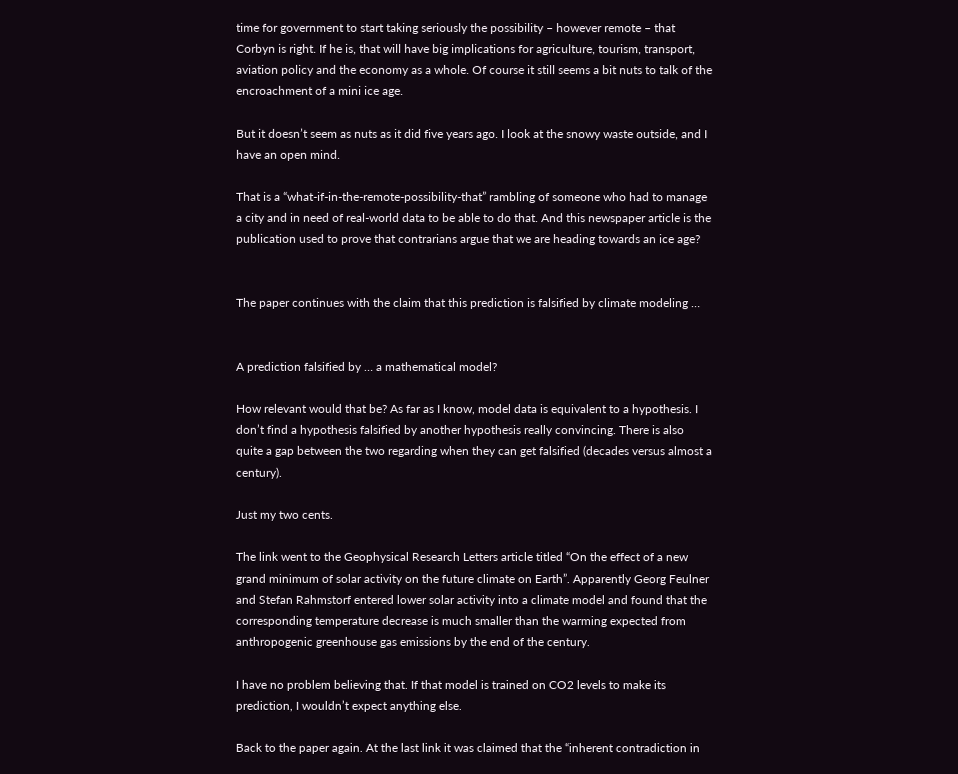time for government to start taking seriously the possibility – however remote – that Corbyn is right. If he is, that will have big implications for agriculture, tourism, transport, aviation policy and the economy as a whole. Of course it still seems a bit nuts to talk of the encroachment of a mini ice age.

But it doesn’t seem as nuts as it did five years ago. I look at the snowy waste outside, and I have an open mind.

That is a “what-if-in-the-remote-possibility-that” rambling of someone who had to manage a city and in need of real-world data to be able to do that. And this newspaper article is the publication used to prove that contrarians argue that we are heading towards an ice age?


The paper continues with the claim that this prediction is falsified by climate modeling …


A prediction falsified by … a mathematical model?

How relevant would that be? As far as I know, model data is equivalent to a hypothesis. I don’t find a hypothesis falsified by another hypothesis really convincing. There is also quite a gap between the two regarding when they can get falsified (decades versus almost a century).

Just my two cents.

The link went to the Geophysical Research Letters article titled “On the effect of a new grand minimum of solar activity on the future climate on Earth”. Apparently Georg Feulner and Stefan Rahmstorf entered lower solar activity into a climate model and found that the corresponding temperature decrease is much smaller than the warming expected from anthropogenic greenhouse gas emissions by the end of the century.

I have no problem believing that. If that model is trained on CO2 levels to make its prediction, I wouldn’t expect anything else.

Back to the paper again. At the last link it was claimed that the “inherent contradiction in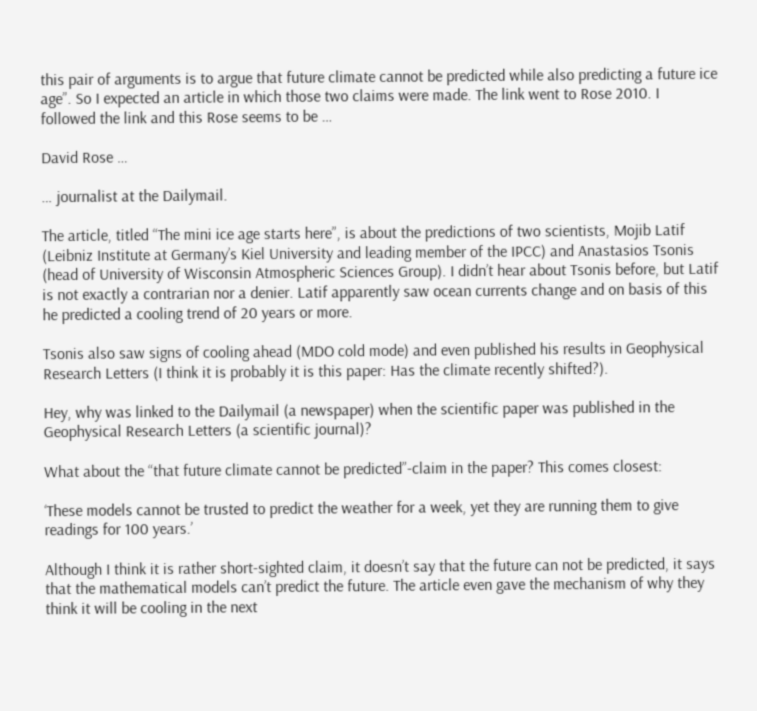this pair of arguments is to argue that future climate cannot be predicted while also predicting a future ice age”. So I expected an article in which those two claims were made. The link went to Rose 2010. I followed the link and this Rose seems to be …

David Rose …

… journalist at the Dailymail.

The article, titled “The mini ice age starts here”, is about the predictions of two scientists, Mojib Latif (Leibniz Institute at Germany’s Kiel University and leading member of the IPCC) and Anastasios Tsonis (head of University of Wisconsin Atmospheric Sciences Group). I didn’t hear about Tsonis before, but Latif is not exactly a contrarian nor a denier. Latif apparently saw ocean currents change and on basis of this he predicted a cooling trend of 20 years or more.

Tsonis also saw signs of cooling ahead (MDO cold mode) and even published his results in Geophysical Research Letters (I think it is probably it is this paper: Has the climate recently shifted?).

Hey, why was linked to the Dailymail (a newspaper) when the scientific paper was published in the Geophysical Research Letters (a scientific journal)?

What about the “that future climate cannot be predicted”-claim in the paper? This comes closest:

‘These models cannot be trusted to predict the weather for a week, yet they are running them to give readings for 100 years.’

Although I think it is rather short-sighted claim, it doesn’t say that the future can not be predicted, it says that the mathematical models can’t predict the future. The article even gave the mechanism of why they think it will be cooling in the next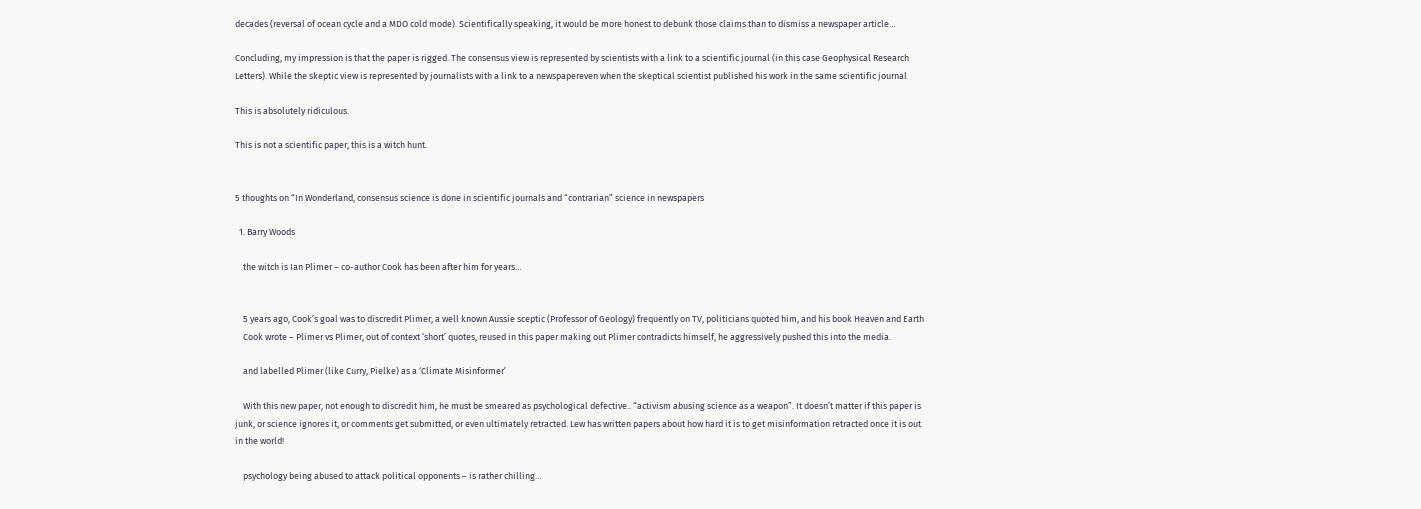decades (reversal of ocean cycle and a MDO cold mode). Scientifically speaking, it would be more honest to debunk those claims than to dismiss a newspaper article…

Concluding, my impression is that the paper is rigged. The consensus view is represented by scientists with a link to a scientific journal (in this case Geophysical Research Letters). While the skeptic view is represented by journalists with a link to a newspapereven when the skeptical scientist published his work in the same scientific journal

This is absolutely ridiculous.

This is not a scientific paper, this is a witch hunt.


5 thoughts on “In Wonderland, consensus science is done in scientific journals and “contrarian” science in newspapers

  1. Barry Woods

    the witch is Ian Plimer – co-author Cook has been after him for years…


    5 years ago, Cook’s goal was to discredit Plimer, a well known Aussie sceptic (Professor of Geology) frequently on TV, politicians quoted him, and his book Heaven and Earth
    Cook wrote – Plimer vs Plimer, out of context ‘short’ quotes, reused in this paper making out Plimer contradicts himself, he aggressively pushed this into the media.

    and labelled Plimer (like Curry, Pielke) as a ‘Climate Misinformer’

    With this new paper, not enough to discredit him, he must be smeared as psychological defective.. “activism abusing science as a weapon”. It doesn’t matter if this paper is junk, or science ignores it, or comments get submitted, or even ultimately retracted. Lew has written papers about how hard it is to get misinformation retracted once it is out in the world!

    psychology being abused to attack political opponents – is rather chilling…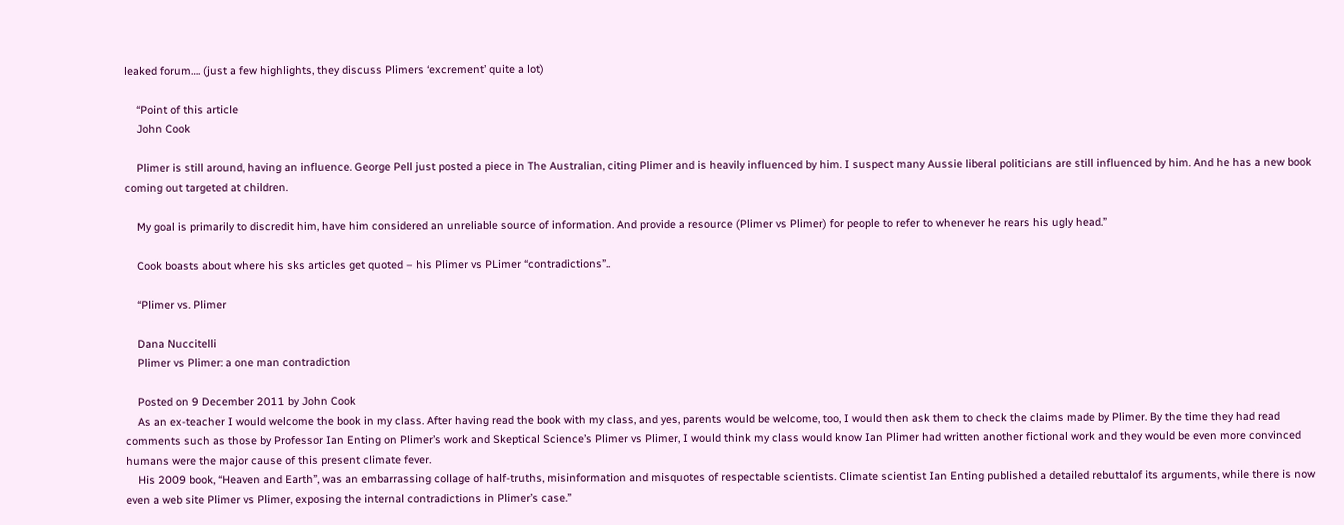leaked forum…. (just a few highlights, they discuss Plimers ‘excrement’ quite a lot)

    “Point of this article
    John Cook

    Plimer is still around, having an influence. George Pell just posted a piece in The Australian, citing Plimer and is heavily influenced by him. I suspect many Aussie liberal politicians are still influenced by him. And he has a new book coming out targeted at children.

    My goal is primarily to discredit him, have him considered an unreliable source of information. And provide a resource (Plimer vs Plimer) for people to refer to whenever he rears his ugly head.”

    Cook boasts about where his sks articles get quoted – his Plimer vs PLimer “contradictions”..

    “Plimer vs. Plimer

    Dana Nuccitelli
    Plimer vs Plimer: a one man contradiction

    Posted on 9 December 2011 by John Cook
    As an ex-teacher I would welcome the book in my class. After having read the book with my class, and yes, parents would be welcome, too, I would then ask them to check the claims made by Plimer. By the time they had read comments such as those by Professor Ian Enting on Plimer’s work and Skeptical Science’s Plimer vs Plimer, I would think my class would know Ian Plimer had written another fictional work and they would be even more convinced humans were the major cause of this present climate fever.
    His 2009 book, “Heaven and Earth”, was an embarrassing collage of half-truths, misinformation and misquotes of respectable scientists. Climate scientist Ian Enting published a detailed rebuttalof its arguments, while there is now even a web site Plimer vs Plimer, exposing the internal contradictions in Plimer’s case.”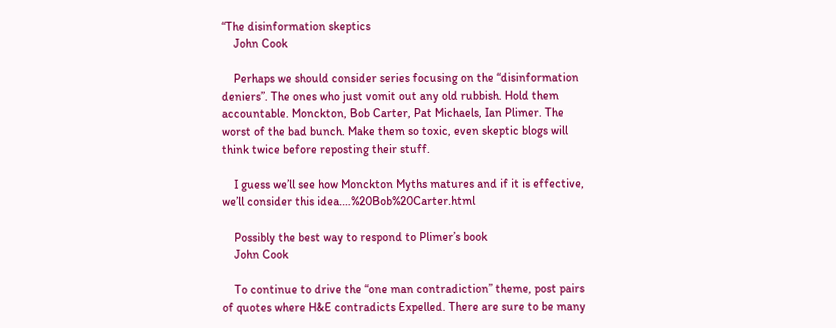“The disinformation skeptics
    John Cook

    Perhaps we should consider series focusing on the “disinformation deniers”. The ones who just vomit out any old rubbish. Hold them accountable. Monckton, Bob Carter, Pat Michaels, Ian Plimer. The worst of the bad bunch. Make them so toxic, even skeptic blogs will think twice before reposting their stuff.

    I guess we’ll see how Monckton Myths matures and if it is effective, we’ll consider this idea.…%20Bob%20Carter.html

    Possibly the best way to respond to Plimer’s book
    John Cook

    To continue to drive the “one man contradiction” theme, post pairs of quotes where H&E contradicts Expelled. There are sure to be many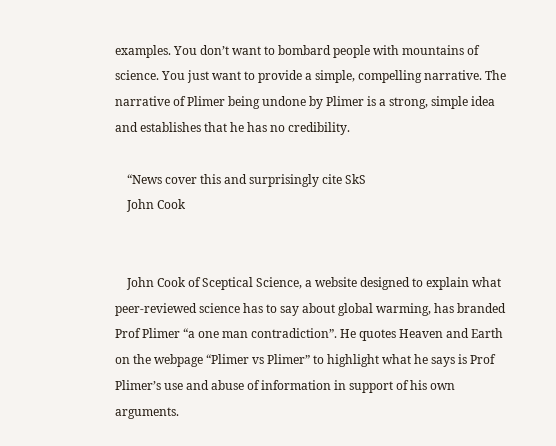examples. You don’t want to bombard people with mountains of science. You just want to provide a simple, compelling narrative. The narrative of Plimer being undone by Plimer is a strong, simple idea and establishes that he has no credibility.

    “News cover this and surprisingly cite SkS
    John Cook


    John Cook of Sceptical Science, a website designed to explain what peer-reviewed science has to say about global warming, has branded Prof Plimer “a one man contradiction”. He quotes Heaven and Earth on the webpage “Plimer vs Plimer” to highlight what he says is Prof Plimer’s use and abuse of information in support of his own arguments.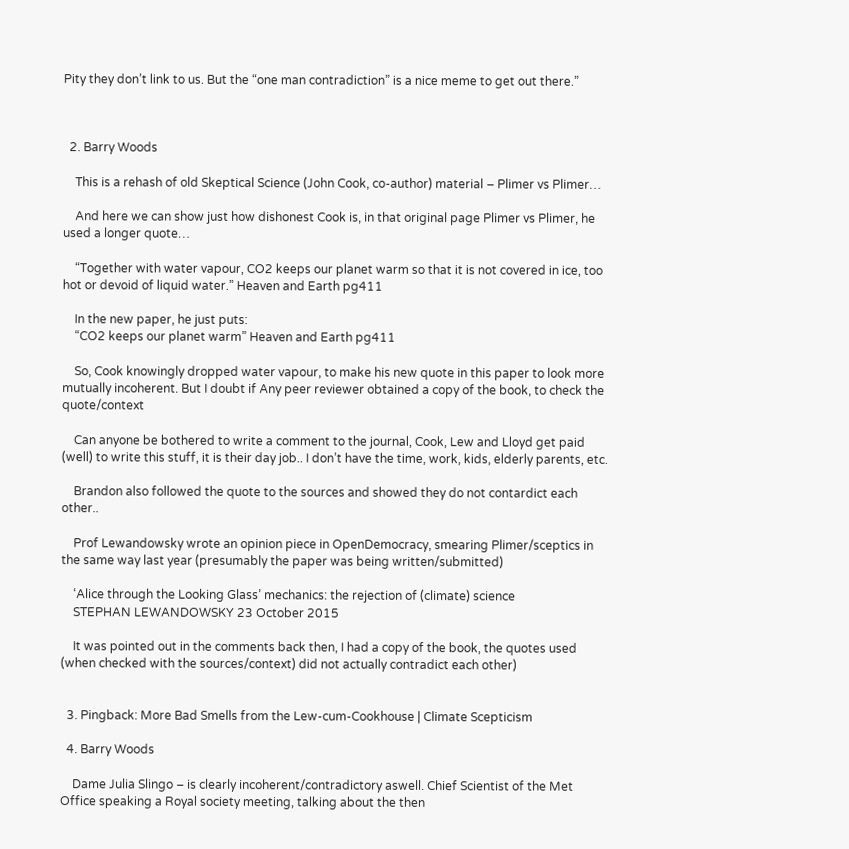Pity they don’t link to us. But the “one man contradiction” is a nice meme to get out there.”



  2. Barry Woods

    This is a rehash of old Skeptical Science (John Cook, co-author) material – Plimer vs Plimer…

    And here we can show just how dishonest Cook is, in that original page Plimer vs Plimer, he used a longer quote…

    “Together with water vapour, CO2 keeps our planet warm so that it is not covered in ice, too hot or devoid of liquid water.” Heaven and Earth pg411

    In the new paper, he just puts:
    “CO2 keeps our planet warm” Heaven and Earth pg411

    So, Cook knowingly dropped water vapour, to make his new quote in this paper to look more mutually incoherent. But I doubt if Any peer reviewer obtained a copy of the book, to check the quote/context

    Can anyone be bothered to write a comment to the journal, Cook, Lew and Lloyd get paid (well) to write this stuff, it is their day job.. I don’t have the time, work, kids, elderly parents, etc.

    Brandon also followed the quote to the sources and showed they do not contardict each other..

    Prof Lewandowsky wrote an opinion piece in OpenDemocracy, smearing Plimer/sceptics in the same way last year (presumably the paper was being written/submitted)

    ‘Alice through the Looking Glass’ mechanics: the rejection of (climate) science
    STEPHAN LEWANDOWSKY 23 October 2015

    It was pointed out in the comments back then, I had a copy of the book, the quotes used (when checked with the sources/context) did not actually contradict each other)


  3. Pingback: More Bad Smells from the Lew-cum-Cookhouse | Climate Scepticism

  4. Barry Woods

    Dame Julia Slingo – is clearly incoherent/contradictory aswell. Chief Scientist of the Met Office speaking a Royal society meeting, talking about the then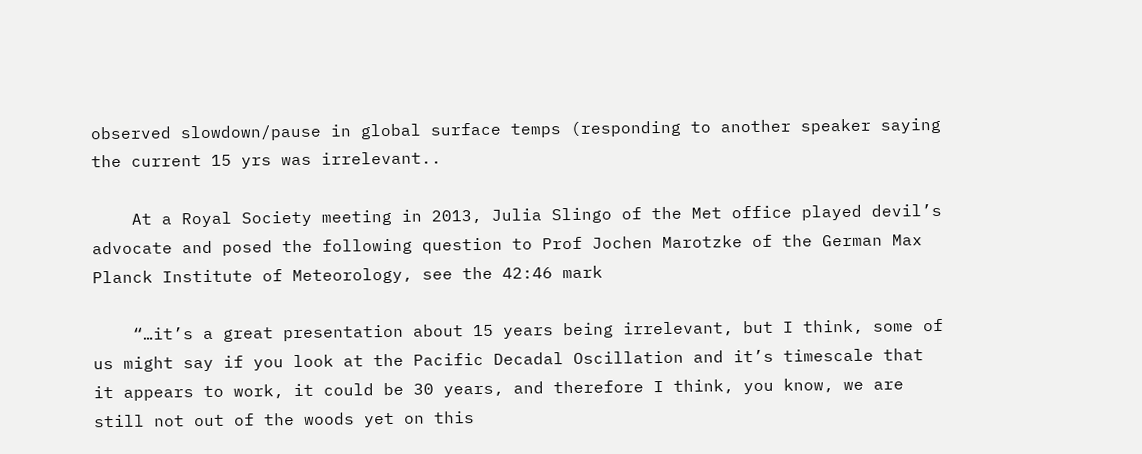observed slowdown/pause in global surface temps (responding to another speaker saying the current 15 yrs was irrelevant..

    At a Royal Society meeting in 2013, Julia Slingo of the Met office played devil’s advocate and posed the following question to Prof Jochen Marotzke of the German Max Planck Institute of Meteorology, see the 42:46 mark

    “…it’s a great presentation about 15 years being irrelevant, but I think, some of us might say if you look at the Pacific Decadal Oscillation and it’s timescale that it appears to work, it could be 30 years, and therefore I think, you know, we are still not out of the woods yet on this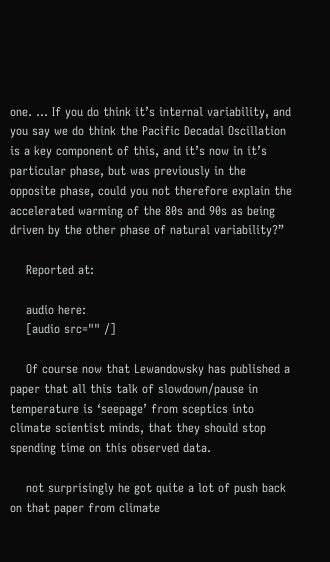one. … If you do think it’s internal variability, and you say we do think the Pacific Decadal Oscillation is a key component of this, and it’s now in it’s particular phase, but was previously in the opposite phase, could you not therefore explain the accelerated warming of the 80s and 90s as being driven by the other phase of natural variability?”

    Reported at:

    audio here:
    [audio src="" /]

    Of course now that Lewandowsky has published a paper that all this talk of slowdown/pause in temperature is ‘seepage’ from sceptics into climate scientist minds, that they should stop spending time on this observed data.

    not surprisingly he got quite a lot of push back on that paper from climate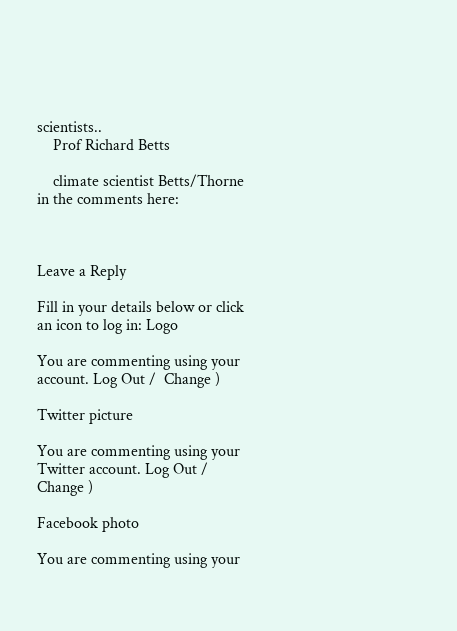scientists..
    Prof Richard Betts

    climate scientist Betts/Thorne in the comments here:



Leave a Reply

Fill in your details below or click an icon to log in: Logo

You are commenting using your account. Log Out /  Change )

Twitter picture

You are commenting using your Twitter account. Log Out /  Change )

Facebook photo

You are commenting using your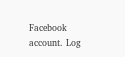Facebook account. Log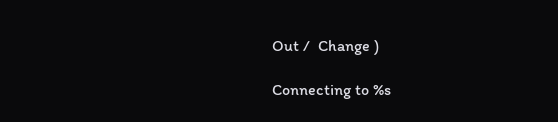Out /  Change )

Connecting to %s